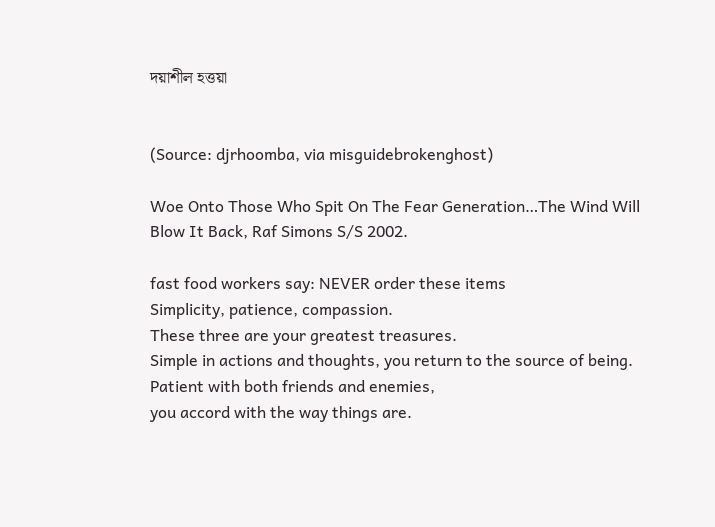দয়াশীল হত্তয়া


(Source: djrhoomba, via misguidebrokenghost)

Woe Onto Those Who Spit On The Fear Generation…The Wind Will Blow It Back, Raf Simons S/S 2002.

fast food workers say: NEVER order these items
Simplicity, patience, compassion.
These three are your greatest treasures.
Simple in actions and thoughts, you return to the source of being.
Patient with both friends and enemies,
you accord with the way things are.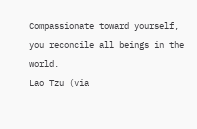Compassionate toward yourself,
you reconcile all beings in the world.
Lao Tzu (via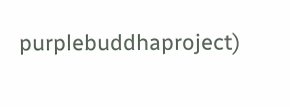purplebuddhaproject)